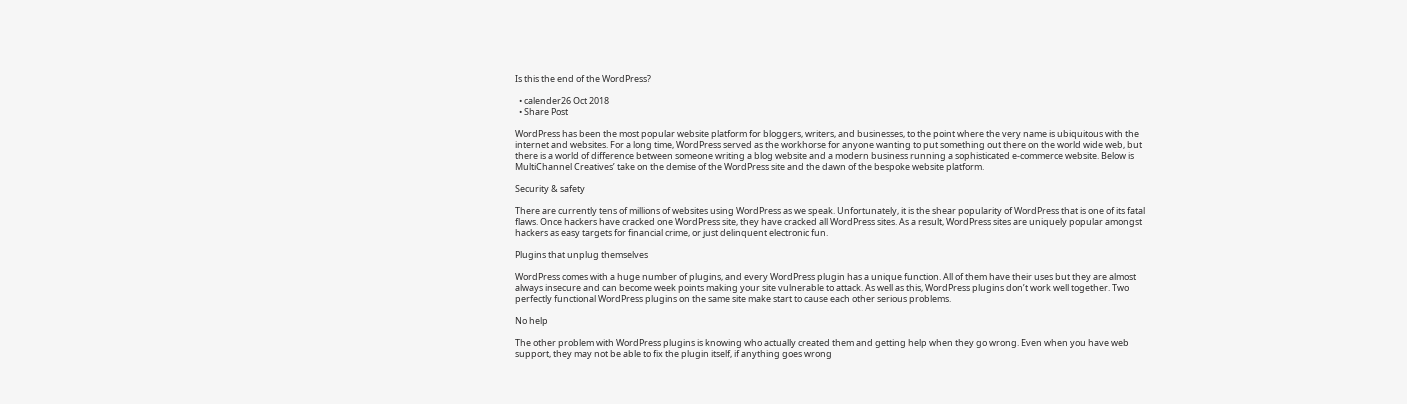Is this the end of the WordPress?

  • calender26 Oct 2018
  • Share Post

WordPress has been the most popular website platform for bloggers, writers, and businesses, to the point where the very name is ubiquitous with the internet and websites. For a long time, WordPress served as the workhorse for anyone wanting to put something out there on the world wide web, but there is a world of difference between someone writing a blog website and a modern business running a sophisticated e-commerce website. Below is MultiChannel Creatives’ take on the demise of the WordPress site and the dawn of the bespoke website platform.

Security & safety

There are currently tens of millions of websites using WordPress as we speak. Unfortunately, it is the shear popularity of WordPress that is one of its fatal flaws. Once hackers have cracked one WordPress site, they have cracked all WordPress sites. As a result, WordPress sites are uniquely popular amongst hackers as easy targets for financial crime, or just delinquent electronic fun.

Plugins that unplug themselves

WordPress comes with a huge number of plugins, and every WordPress plugin has a unique function. All of them have their uses but they are almost always insecure and can become week points making your site vulnerable to attack. As well as this, WordPress plugins don’t work well together. Two perfectly functional WordPress plugins on the same site make start to cause each other serious problems.

No help

The other problem with WordPress plugins is knowing who actually created them and getting help when they go wrong. Even when you have web support, they may not be able to fix the plugin itself, if anything goes wrong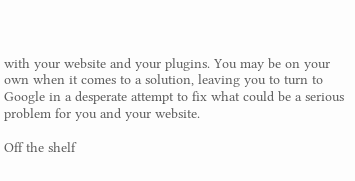with your website and your plugins. You may be on your own when it comes to a solution, leaving you to turn to Google in a desperate attempt to fix what could be a serious problem for you and your website.

Off the shelf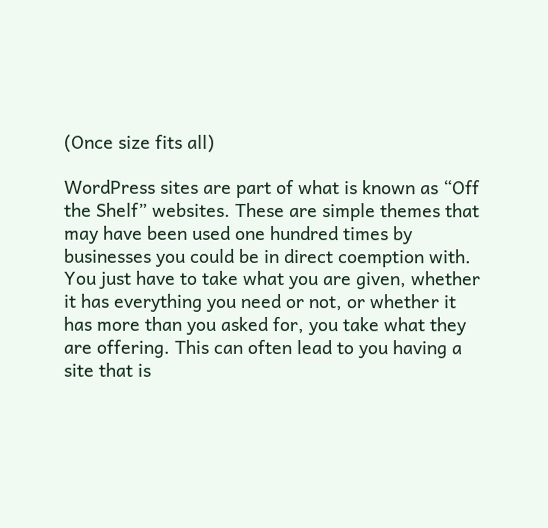(Once size fits all)

WordPress sites are part of what is known as “Off the Shelf” websites. These are simple themes that may have been used one hundred times by businesses you could be in direct coemption with. You just have to take what you are given, whether it has everything you need or not, or whether it has more than you asked for, you take what they are offering. This can often lead to you having a site that is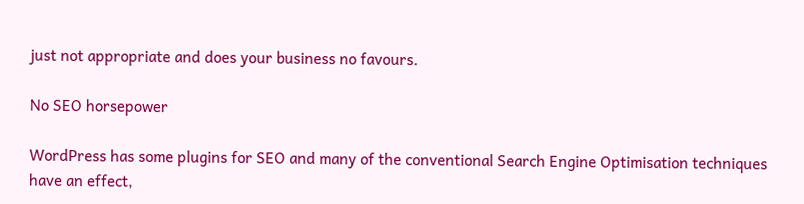just not appropriate and does your business no favours.

No SEO horsepower

WordPress has some plugins for SEO and many of the conventional Search Engine Optimisation techniques have an effect,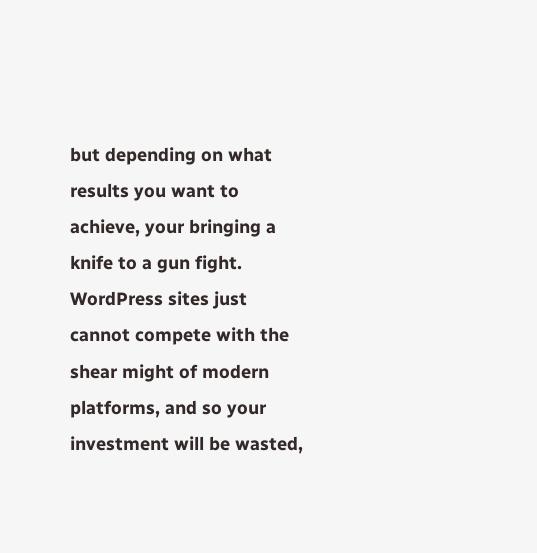but depending on what results you want to achieve, your bringing a knife to a gun fight. WordPress sites just cannot compete with the shear might of modern platforms, and so your investment will be wasted,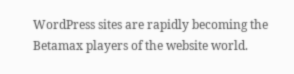WordPress sites are rapidly becoming the Betamax players of the website world.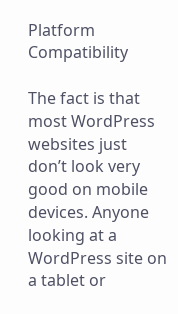Platform Compatibility

The fact is that most WordPress websites just don’t look very good on mobile devices. Anyone looking at a WordPress site on a tablet or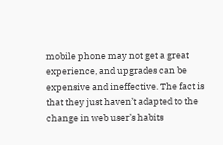mobile phone may not get a great experience, and upgrades can be expensive and ineffective. The fact is that they just haven’t adapted to the change in web user’s habits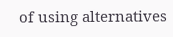of using alternatives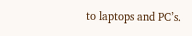to laptops and PC’s.